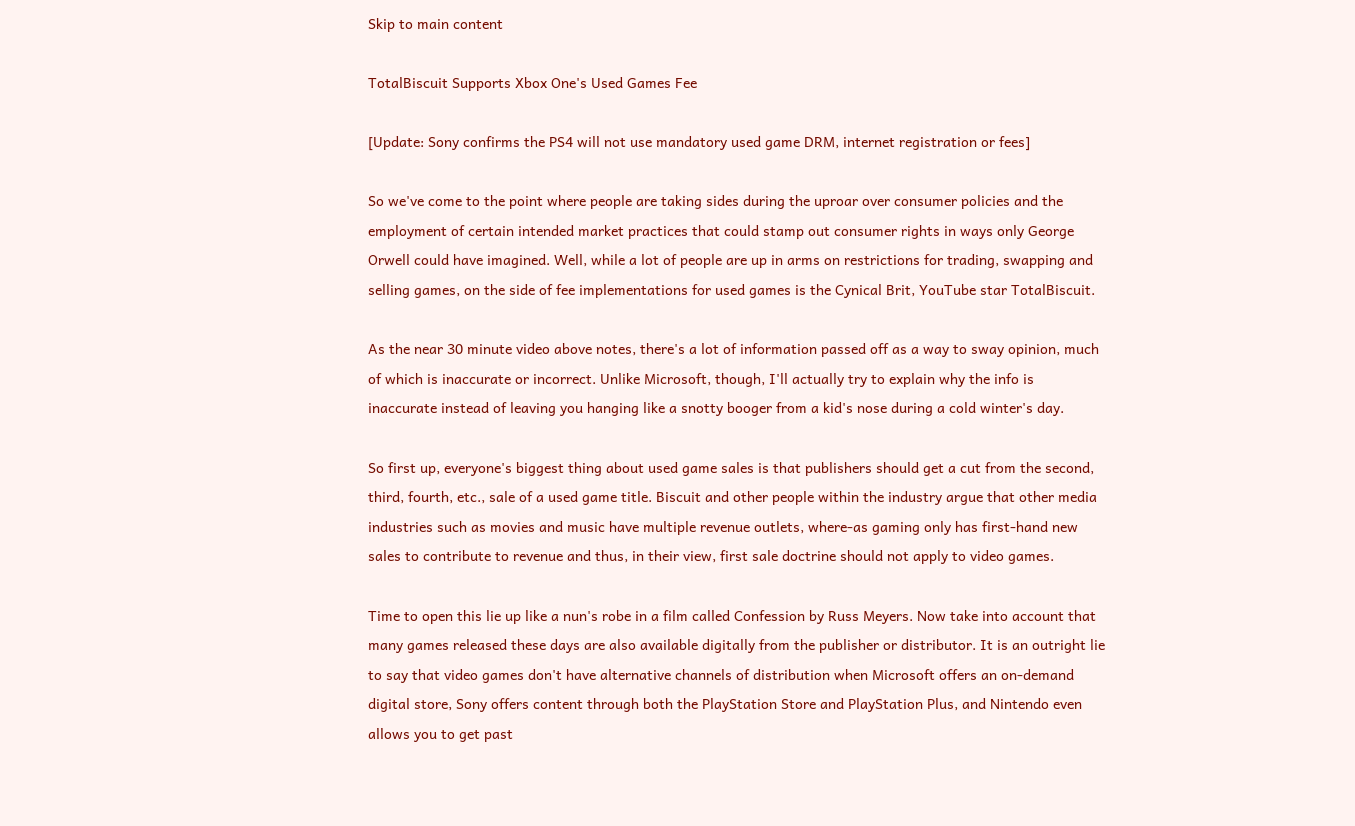Skip to main content

TotalBiscuit Supports Xbox One's Used Games Fee

[Update: Sony confirms the PS4 will not use mandatory used game DRM, internet registration or fees]

So we've come to the point where people are taking sides during the uproar over consumer policies and the employment of certain intended market practices that could stamp out consumer rights in ways only George Orwell could have imagined. Well, while a lot of people are up in arms on restrictions for trading, swapping and selling games, on the side of fee implementations for used games is the Cynical Brit, YouTube star TotalBiscuit.

As the near 30 minute video above notes, there's a lot of information passed off as a way to sway opinion, much of which is inaccurate or incorrect. Unlike Microsoft, though, I'll actually try to explain why the info is inaccurate instead of leaving you hanging like a snotty booger from a kid's nose during a cold winter's day.

So first up, everyone's biggest thing about used game sales is that publishers should get a cut from the second, third, fourth, etc., sale of a used game title. Biscuit and other people within the industry argue that other media industries such as movies and music have multiple revenue outlets, where-as gaming only has first-hand new sales to contribute to revenue and thus, in their view, first sale doctrine should not apply to video games.

Time to open this lie up like a nun's robe in a film called Confession by Russ Meyers. Now take into account that many games released these days are also available digitally from the publisher or distributor. It is an outright lie to say that video games don't have alternative channels of distribution when Microsoft offers an on-demand digital store, Sony offers content through both the PlayStation Store and PlayStation Plus, and Nintendo even allows you to get past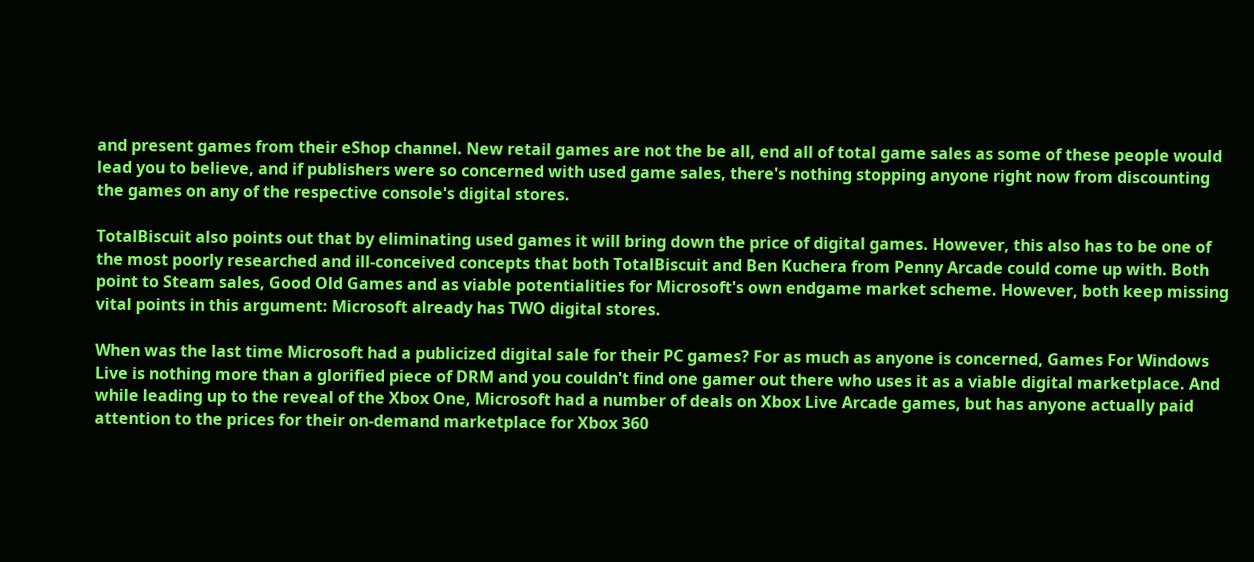and present games from their eShop channel. New retail games are not the be all, end all of total game sales as some of these people would lead you to believe, and if publishers were so concerned with used game sales, there's nothing stopping anyone right now from discounting the games on any of the respective console's digital stores.

TotalBiscuit also points out that by eliminating used games it will bring down the price of digital games. However, this also has to be one of the most poorly researched and ill-conceived concepts that both TotalBiscuit and Ben Kuchera from Penny Arcade could come up with. Both point to Steam sales, Good Old Games and as viable potentialities for Microsoft's own endgame market scheme. However, both keep missing vital points in this argument: Microsoft already has TWO digital stores.

When was the last time Microsoft had a publicized digital sale for their PC games? For as much as anyone is concerned, Games For Windows Live is nothing more than a glorified piece of DRM and you couldn't find one gamer out there who uses it as a viable digital marketplace. And while leading up to the reveal of the Xbox One, Microsoft had a number of deals on Xbox Live Arcade games, but has anyone actually paid attention to the prices for their on-demand marketplace for Xbox 360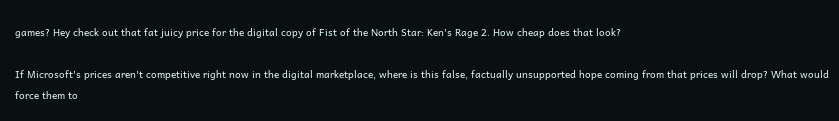games? Hey check out that fat juicy price for the digital copy of Fist of the North Star: Ken's Rage 2. How cheap does that look?

If Microsoft's prices aren't competitive right now in the digital marketplace, where is this false, factually unsupported hope coming from that prices will drop? What would force them to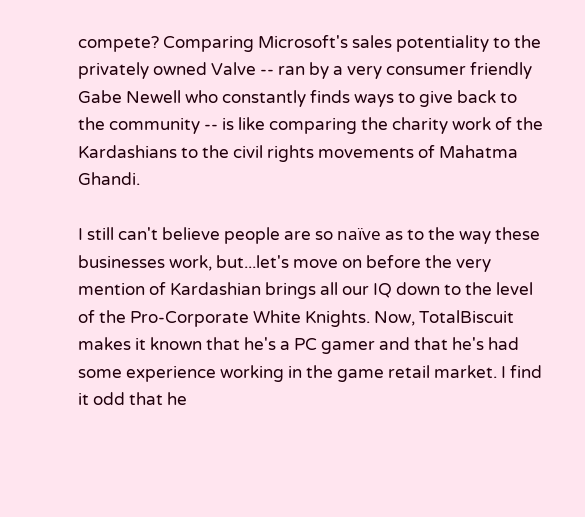compete? Comparing Microsoft's sales potentiality to the privately owned Valve -- ran by a very consumer friendly Gabe Newell who constantly finds ways to give back to the community -- is like comparing the charity work of the Kardashians to the civil rights movements of Mahatma Ghandi.

I still can't believe people are so naïve as to the way these businesses work, but...let's move on before the very mention of Kardashian brings all our IQ down to the level of the Pro-Corporate White Knights. Now, TotalBiscuit makes it known that he's a PC gamer and that he's had some experience working in the game retail market. I find it odd that he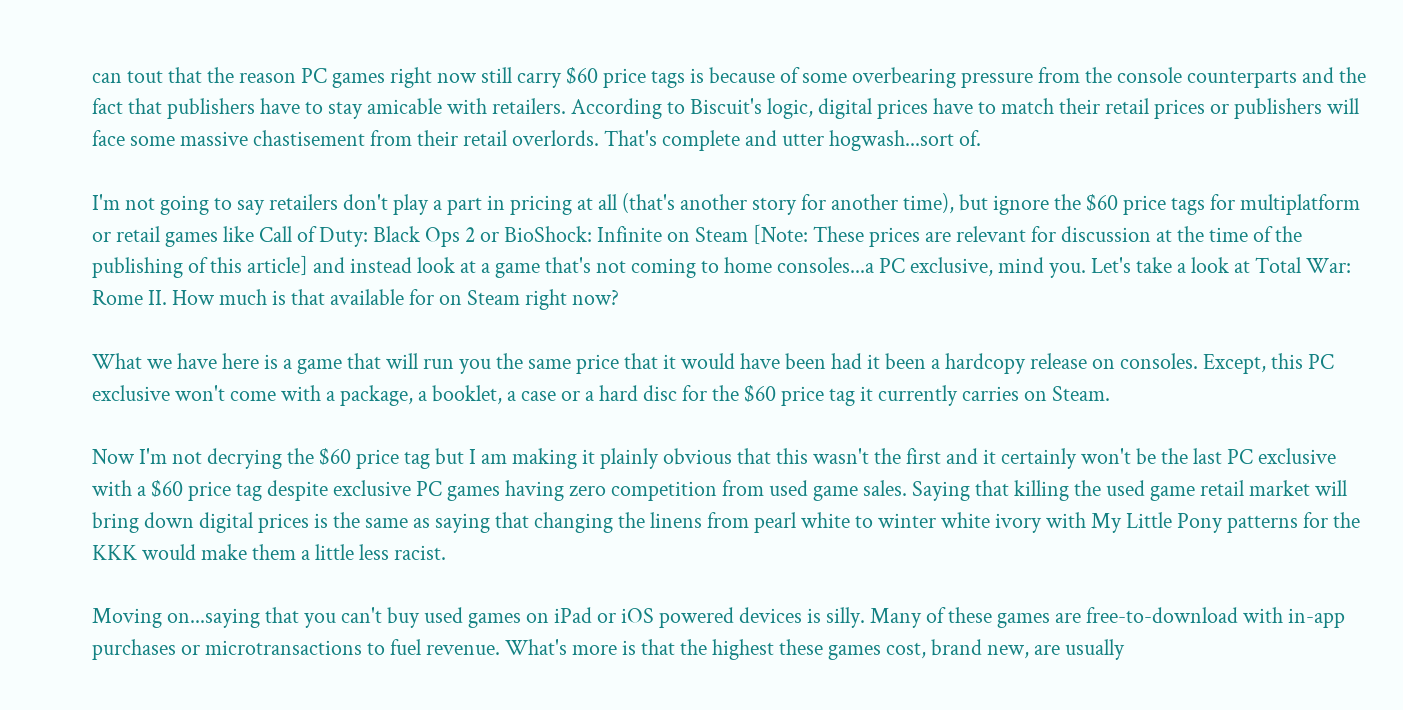can tout that the reason PC games right now still carry $60 price tags is because of some overbearing pressure from the console counterparts and the fact that publishers have to stay amicable with retailers. According to Biscuit's logic, digital prices have to match their retail prices or publishers will face some massive chastisement from their retail overlords. That's complete and utter hogwash...sort of.

I'm not going to say retailers don't play a part in pricing at all (that's another story for another time), but ignore the $60 price tags for multiplatform or retail games like Call of Duty: Black Ops 2 or BioShock: Infinite on Steam [Note: These prices are relevant for discussion at the time of the publishing of this article] and instead look at a game that's not coming to home consoles...a PC exclusive, mind you. Let's take a look at Total War: Rome II. How much is that available for on Steam right now?

What we have here is a game that will run you the same price that it would have been had it been a hardcopy release on consoles. Except, this PC exclusive won't come with a package, a booklet, a case or a hard disc for the $60 price tag it currently carries on Steam.

Now I'm not decrying the $60 price tag but I am making it plainly obvious that this wasn't the first and it certainly won't be the last PC exclusive with a $60 price tag despite exclusive PC games having zero competition from used game sales. Saying that killing the used game retail market will bring down digital prices is the same as saying that changing the linens from pearl white to winter white ivory with My Little Pony patterns for the KKK would make them a little less racist.

Moving on...saying that you can't buy used games on iPad or iOS powered devices is silly. Many of these games are free-to-download with in-app purchases or microtransactions to fuel revenue. What's more is that the highest these games cost, brand new, are usually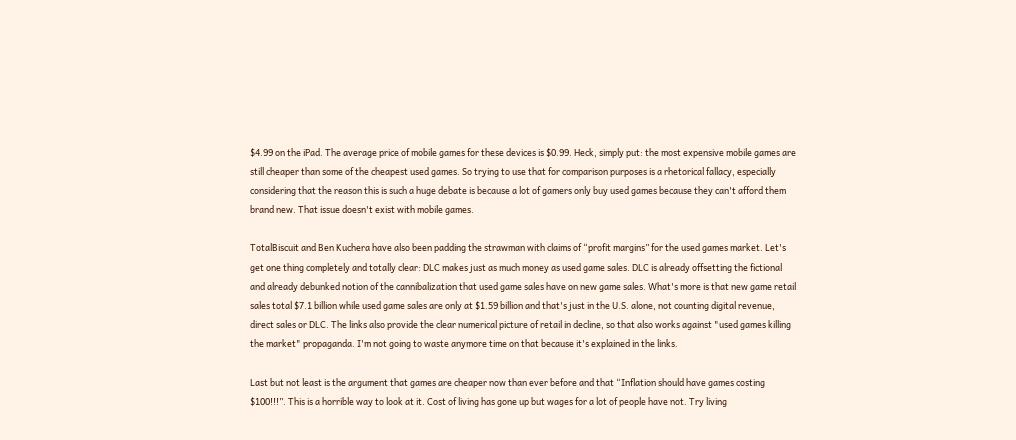$4.99 on the iPad. The average price of mobile games for these devices is $0.99. Heck, simply put: the most expensive mobile games are still cheaper than some of the cheapest used games. So trying to use that for comparison purposes is a rhetorical fallacy, especially considering that the reason this is such a huge debate is because a lot of gamers only buy used games because they can't afford them brand new. That issue doesn't exist with mobile games.

TotalBiscuit and Ben Kuchera have also been padding the strawman with claims of “profit margins” for the used games market. Let's get one thing completely and totally clear: DLC makes just as much money as used game sales. DLC is already offsetting the fictional and already debunked notion of the cannibalization that used game sales have on new game sales. What's more is that new game retail sales total $7.1 billion while used game sales are only at $1.59 billion and that's just in the U.S. alone, not counting digital revenue, direct sales or DLC. The links also provide the clear numerical picture of retail in decline, so that also works against "used games killing the market" propaganda. I'm not going to waste anymore time on that because it's explained in the links.

Last but not least is the argument that games are cheaper now than ever before and that “Inflation should have games costing $100!!!”. This is a horrible way to look at it. Cost of living has gone up but wages for a lot of people have not. Try living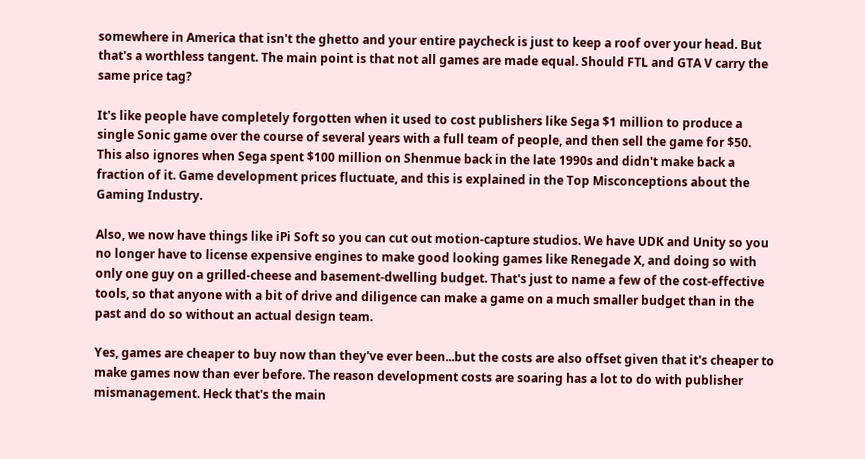somewhere in America that isn't the ghetto and your entire paycheck is just to keep a roof over your head. But that's a worthless tangent. The main point is that not all games are made equal. Should FTL and GTA V carry the same price tag?

It's like people have completely forgotten when it used to cost publishers like Sega $1 million to produce a single Sonic game over the course of several years with a full team of people, and then sell the game for $50. This also ignores when Sega spent $100 million on Shenmue back in the late 1990s and didn't make back a fraction of it. Game development prices fluctuate, and this is explained in the Top Misconceptions about the Gaming Industry.

Also, we now have things like iPi Soft so you can cut out motion-capture studios. We have UDK and Unity so you no longer have to license expensive engines to make good looking games like Renegade X, and doing so with only one guy on a grilled-cheese and basement-dwelling budget. That's just to name a few of the cost-effective tools, so that anyone with a bit of drive and diligence can make a game on a much smaller budget than in the past and do so without an actual design team.

Yes, games are cheaper to buy now than they've ever been...but the costs are also offset given that it's cheaper to make games now than ever before. The reason development costs are soaring has a lot to do with publisher mismanagement. Heck that's the main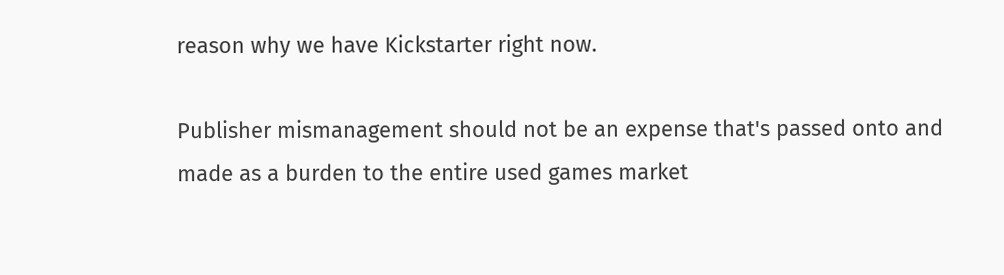reason why we have Kickstarter right now.

Publisher mismanagement should not be an expense that's passed onto and made as a burden to the entire used games market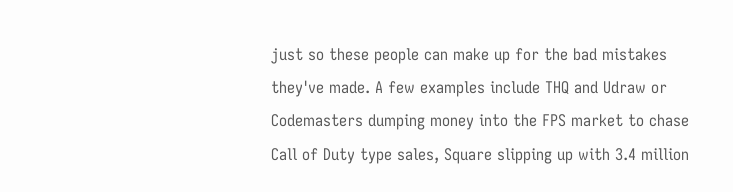just so these people can make up for the bad mistakes they've made. A few examples include THQ and Udraw or Codemasters dumping money into the FPS market to chase Call of Duty type sales, Square slipping up with 3.4 million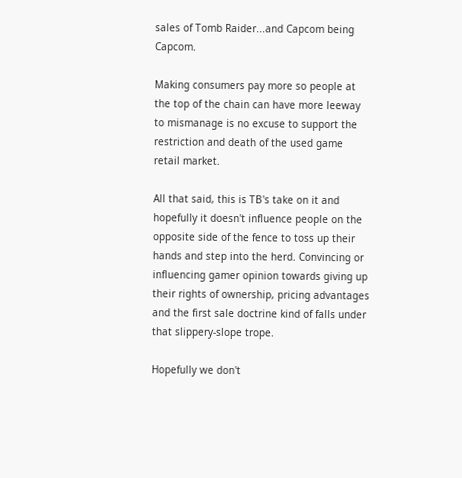sales of Tomb Raider...and Capcom being Capcom.

Making consumers pay more so people at the top of the chain can have more leeway to mismanage is no excuse to support the restriction and death of the used game retail market.

All that said, this is TB's take on it and hopefully it doesn't influence people on the opposite side of the fence to toss up their hands and step into the herd. Convincing or influencing gamer opinion towards giving up their rights of ownership, pricing advantages and the first sale doctrine kind of falls under that slippery-slope trope.

Hopefully we don't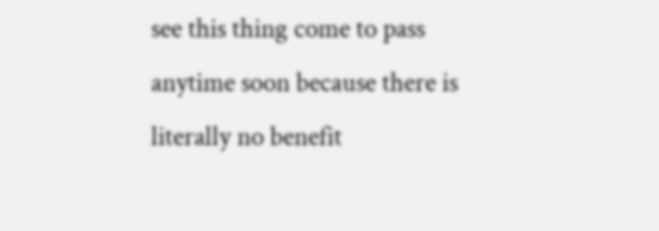see this thing come to pass anytime soon because there is literally no benefit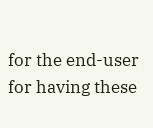for the end-user for having these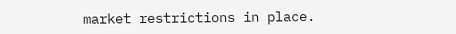market restrictions in place.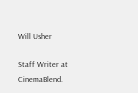Will Usher

Staff Writer at CinemaBlend.